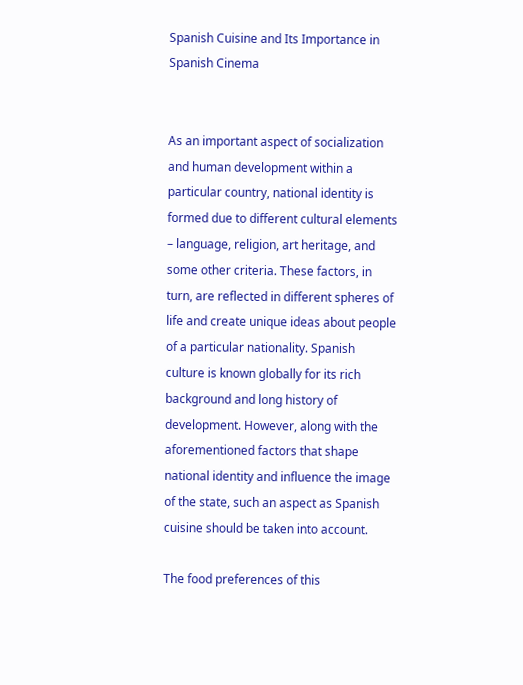Spanish Cuisine and Its Importance in Spanish Cinema


As an important aspect of socialization and human development within a particular country, national identity is formed due to different cultural elements – language, religion, art heritage, and some other criteria. These factors, in turn, are reflected in different spheres of life and create unique ideas about people of a particular nationality. Spanish culture is known globally for its rich background and long history of development. However, along with the aforementioned factors that shape national identity and influence the image of the state, such an aspect as Spanish cuisine should be taken into account.

The food preferences of this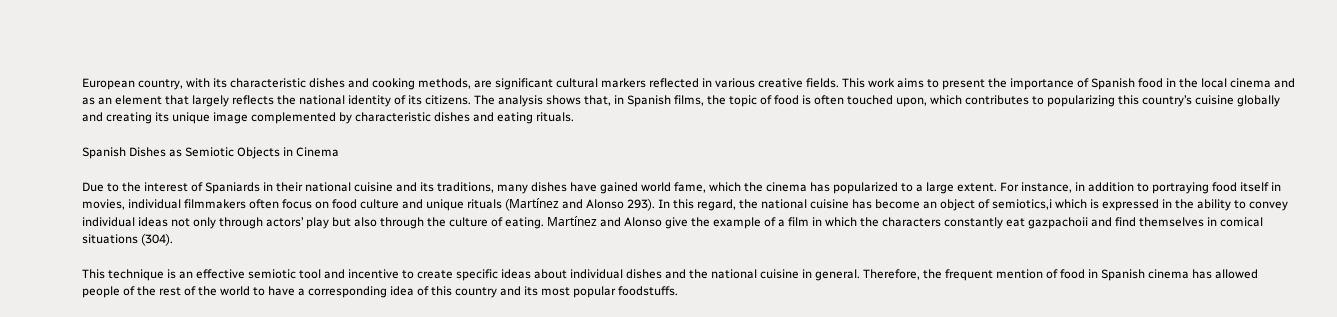European country, with its characteristic dishes and cooking methods, are significant cultural markers reflected in various creative fields. This work aims to present the importance of Spanish food in the local cinema and as an element that largely reflects the national identity of its citizens. The analysis shows that, in Spanish films, the topic of food is often touched upon, which contributes to popularizing this country’s cuisine globally and creating its unique image complemented by characteristic dishes and eating rituals.

Spanish Dishes as Semiotic Objects in Cinema

Due to the interest of Spaniards in their national cuisine and its traditions, many dishes have gained world fame, which the cinema has popularized to a large extent. For instance, in addition to portraying food itself in movies, individual filmmakers often focus on food culture and unique rituals (Martínez and Alonso 293). In this regard, the national cuisine has become an object of semiotics,i which is expressed in the ability to convey individual ideas not only through actors’ play but also through the culture of eating. Martínez and Alonso give the example of a film in which the characters constantly eat gazpachoii and find themselves in comical situations (304).

This technique is an effective semiotic tool and incentive to create specific ideas about individual dishes and the national cuisine in general. Therefore, the frequent mention of food in Spanish cinema has allowed people of the rest of the world to have a corresponding idea of this country and its most popular foodstuffs.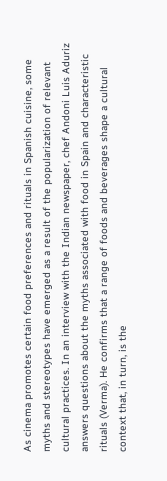As cinema promotes certain food preferences and rituals in Spanish cuisine, some myths and stereotypes have emerged as a result of the popularization of relevant cultural practices. In an interview with the Indian newspaper, chef Andoni Luis Aduriz answers questions about the myths associated with food in Spain and characteristic rituals (Verma). He confirms that a range of foods and beverages shape a cultural context that, in turn, is the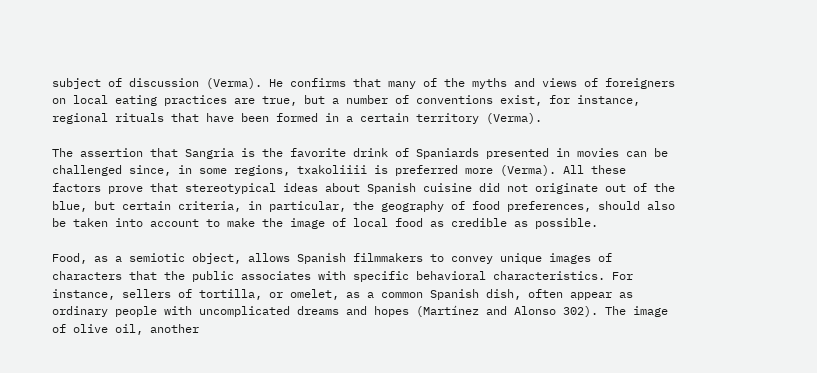subject of discussion (Verma). He confirms that many of the myths and views of foreigners on local eating practices are true, but a number of conventions exist, for instance, regional rituals that have been formed in a certain territory (Verma).

The assertion that Sangria is the favorite drink of Spaniards presented in movies can be challenged since, in some regions, txakoliiii is preferred more (Verma). All these factors prove that stereotypical ideas about Spanish cuisine did not originate out of the blue, but certain criteria, in particular, the geography of food preferences, should also be taken into account to make the image of local food as credible as possible.

Food, as a semiotic object, allows Spanish filmmakers to convey unique images of characters that the public associates with specific behavioral characteristics. For instance, sellers of tortilla, or omelet, as a common Spanish dish, often appear as ordinary people with uncomplicated dreams and hopes (Martínez and Alonso 302). The image of olive oil, another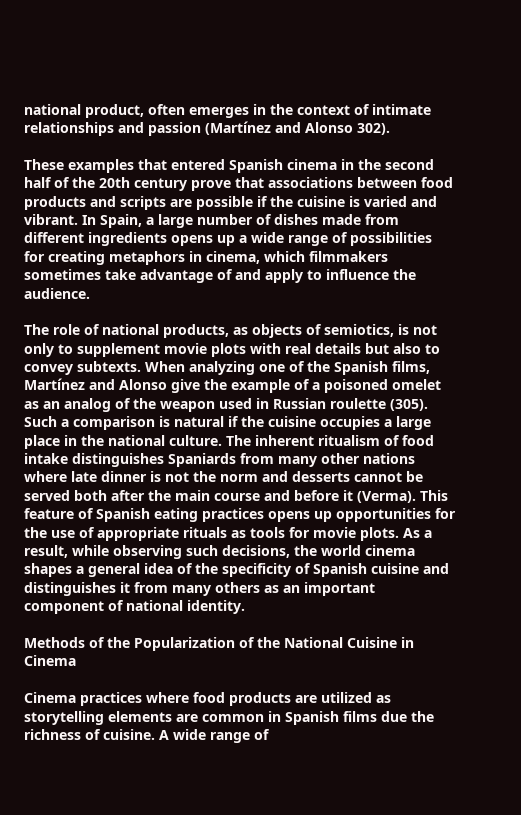national product, often emerges in the context of intimate relationships and passion (Martínez and Alonso 302).

These examples that entered Spanish cinema in the second half of the 20th century prove that associations between food products and scripts are possible if the cuisine is varied and vibrant. In Spain, a large number of dishes made from different ingredients opens up a wide range of possibilities for creating metaphors in cinema, which filmmakers sometimes take advantage of and apply to influence the audience.

The role of national products, as objects of semiotics, is not only to supplement movie plots with real details but also to convey subtexts. When analyzing one of the Spanish films, Martínez and Alonso give the example of a poisoned omelet as an analog of the weapon used in Russian roulette (305). Such a comparison is natural if the cuisine occupies a large place in the national culture. The inherent ritualism of food intake distinguishes Spaniards from many other nations where late dinner is not the norm and desserts cannot be served both after the main course and before it (Verma). This feature of Spanish eating practices opens up opportunities for the use of appropriate rituals as tools for movie plots. As a result, while observing such decisions, the world cinema shapes a general idea of the specificity of Spanish cuisine and distinguishes it from many others as an important component of national identity.

Methods of the Popularization of the National Cuisine in Cinema

Cinema practices where food products are utilized as storytelling elements are common in Spanish films due the richness of cuisine. A wide range of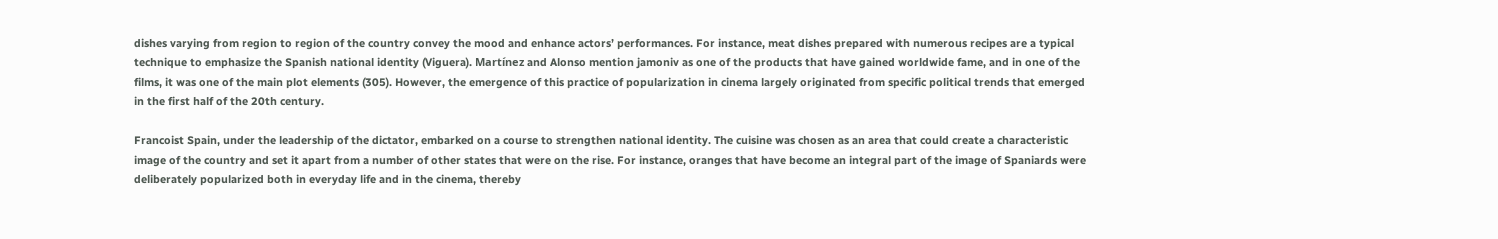dishes varying from region to region of the country convey the mood and enhance actors’ performances. For instance, meat dishes prepared with numerous recipes are a typical technique to emphasize the Spanish national identity (Viguera). Martínez and Alonso mention jamoniv as one of the products that have gained worldwide fame, and in one of the films, it was one of the main plot elements (305). However, the emergence of this practice of popularization in cinema largely originated from specific political trends that emerged in the first half of the 20th century.

Francoist Spain, under the leadership of the dictator, embarked on a course to strengthen national identity. The cuisine was chosen as an area that could create a characteristic image of the country and set it apart from a number of other states that were on the rise. For instance, oranges that have become an integral part of the image of Spaniards were deliberately popularized both in everyday life and in the cinema, thereby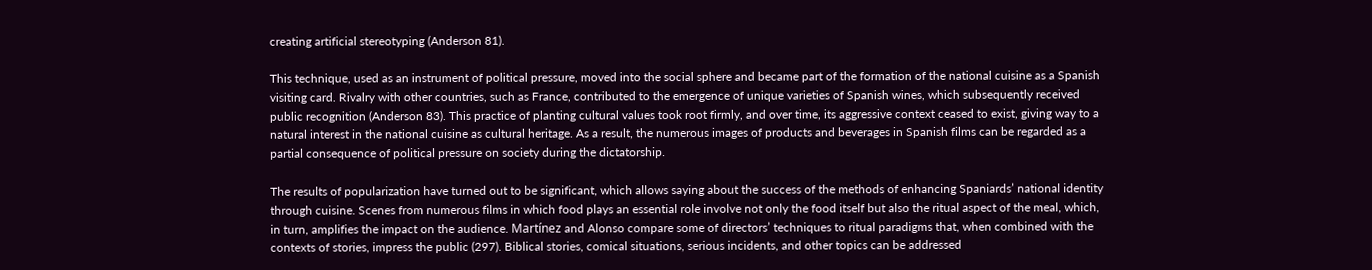creating artificial stereotyping (Anderson 81).

This technique, used as an instrument of political pressure, moved into the social sphere and became part of the formation of the national cuisine as a Spanish visiting card. Rivalry with other countries, such as France, contributed to the emergence of unique varieties of Spanish wines, which subsequently received public recognition (Anderson 83). This practice of planting cultural values took root firmly, and over time, its aggressive context ceased to exist, giving way to a natural interest in the national cuisine as cultural heritage. As a result, the numerous images of products and beverages in Spanish films can be regarded as a partial consequence of political pressure on society during the dictatorship.

The results of popularization have turned out to be significant, which allows saying about the success of the methods of enhancing Spaniards’ national identity through cuisine. Scenes from numerous films in which food plays an essential role involve not only the food itself but also the ritual aspect of the meal, which, in turn, amplifies the impact on the audience. Martínez and Alonso compare some of directors’ techniques to ritual paradigms that, when combined with the contexts of stories, impress the public (297). Biblical stories, comical situations, serious incidents, and other topics can be addressed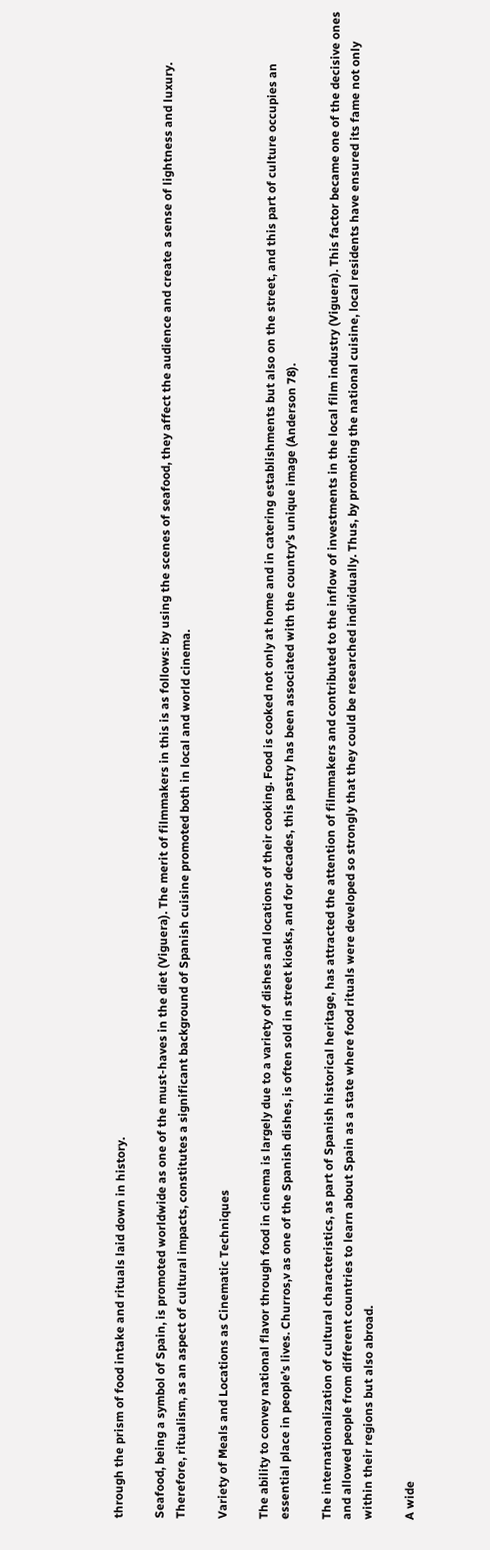through the prism of food intake and rituals laid down in history.

Seafood, being a symbol of Spain, is promoted worldwide as one of the must-haves in the diet (Viguera). The merit of filmmakers in this is as follows: by using the scenes of seafood, they affect the audience and create a sense of lightness and luxury. Therefore, ritualism, as an aspect of cultural impacts, constitutes a significant background of Spanish cuisine promoted both in local and world cinema.

Variety of Meals and Locations as Cinematic Techniques

The ability to convey national flavor through food in cinema is largely due to a variety of dishes and locations of their cooking. Food is cooked not only at home and in catering establishments but also on the street, and this part of culture occupies an essential place in people’s lives. Churros,v as one of the Spanish dishes, is often sold in street kiosks, and for decades, this pastry has been associated with the country’s unique image (Anderson 78).

The internationalization of cultural characteristics, as part of Spanish historical heritage, has attracted the attention of filmmakers and contributed to the inflow of investments in the local film industry (Viguera). This factor became one of the decisive ones and allowed people from different countries to learn about Spain as a state where food rituals were developed so strongly that they could be researched individually. Thus, by promoting the national cuisine, local residents have ensured its fame not only within their regions but also abroad.

A wide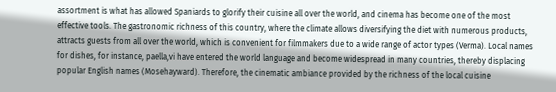assortment is what has allowed Spaniards to glorify their cuisine all over the world, and cinema has become one of the most effective tools. The gastronomic richness of this country, where the climate allows diversifying the diet with numerous products, attracts guests from all over the world, which is convenient for filmmakers due to a wide range of actor types (Verma). Local names for dishes, for instance, paella,vi have entered the world language and become widespread in many countries, thereby displacing popular English names (Mosehayward). Therefore, the cinematic ambiance provided by the richness of the local cuisine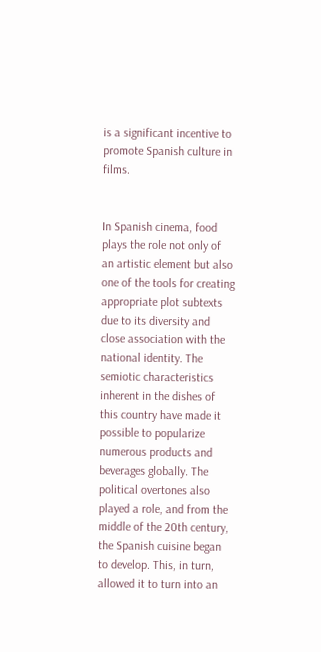is a significant incentive to promote Spanish culture in films.


In Spanish cinema, food plays the role not only of an artistic element but also one of the tools for creating appropriate plot subtexts due to its diversity and close association with the national identity. The semiotic characteristics inherent in the dishes of this country have made it possible to popularize numerous products and beverages globally. The political overtones also played a role, and from the middle of the 20th century, the Spanish cuisine began to develop. This, in turn, allowed it to turn into an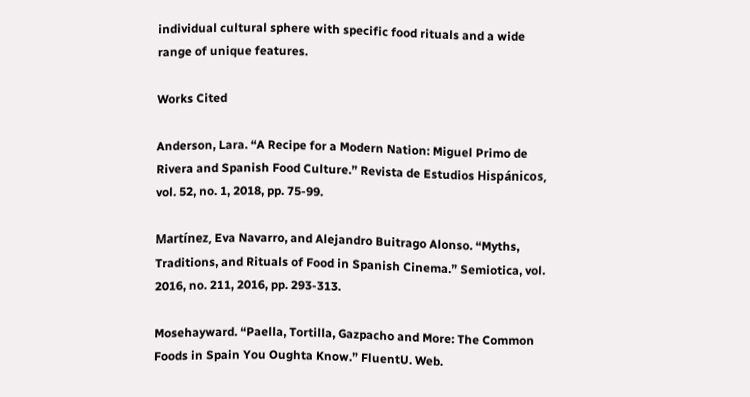individual cultural sphere with specific food rituals and a wide range of unique features.

Works Cited

Anderson, Lara. “A Recipe for a Modern Nation: Miguel Primo de Rivera and Spanish Food Culture.” Revista de Estudios Hispánicos, vol. 52, no. 1, 2018, pp. 75-99.

Martínez, Eva Navarro, and Alejandro Buitrago Alonso. “Myths, Traditions, and Rituals of Food in Spanish Cinema.” Semiotica, vol. 2016, no. 211, 2016, pp. 293-313.

Mosehayward. “Paella, Tortilla, Gazpacho and More: The Common Foods in Spain You Oughta Know.” FluentU. Web.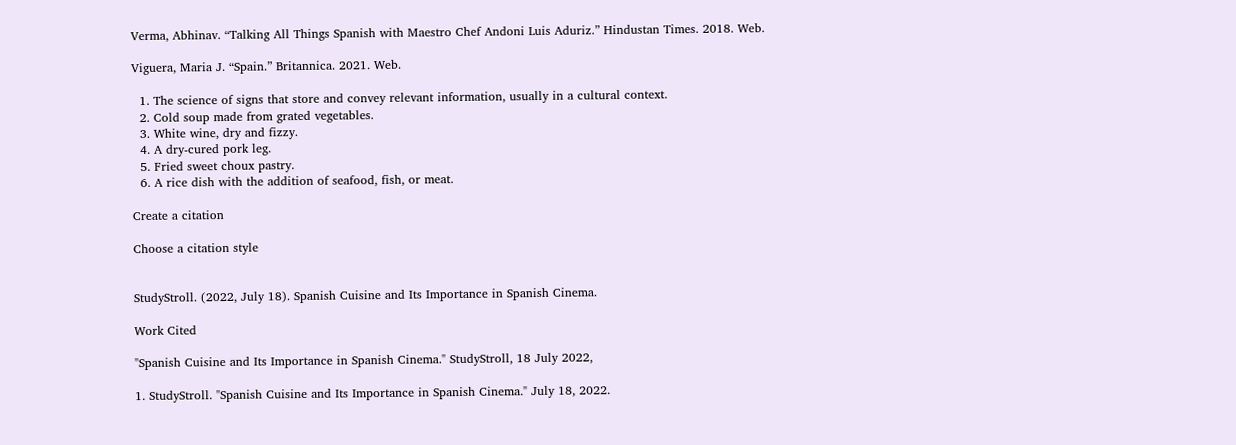Verma, Abhinav. “Talking All Things Spanish with Maestro Chef Andoni Luis Aduriz.” Hindustan Times. 2018. Web.

Viguera, Maria J. “Spain.” Britannica. 2021. Web.

  1. The science of signs that store and convey relevant information, usually in a cultural context.
  2. Cold soup made from grated vegetables.
  3. White wine, dry and fizzy.
  4. A dry-cured pork leg.
  5. Fried sweet choux pastry.
  6. A rice dish with the addition of seafood, fish, or meat.

Create a citation

Choose a citation style


StudyStroll. (2022, July 18). Spanish Cuisine and Its Importance in Spanish Cinema.

Work Cited

"Spanish Cuisine and Its Importance in Spanish Cinema." StudyStroll, 18 July 2022,

1. StudyStroll. "Spanish Cuisine and Its Importance in Spanish Cinema." July 18, 2022.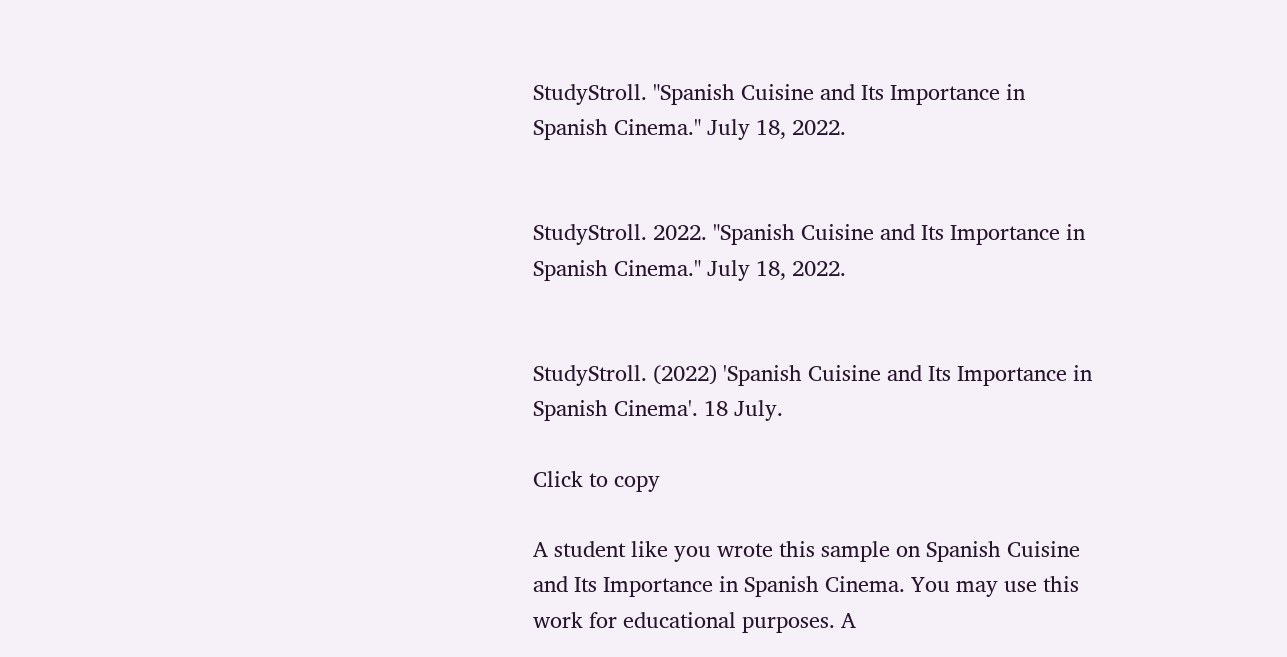StudyStroll. "Spanish Cuisine and Its Importance in Spanish Cinema." July 18, 2022.


StudyStroll. 2022. "Spanish Cuisine and Its Importance in Spanish Cinema." July 18, 2022.


StudyStroll. (2022) 'Spanish Cuisine and Its Importance in Spanish Cinema'. 18 July.

Click to copy

A student like you wrote this sample on Spanish Cuisine and Its Importance in Spanish Cinema. You may use this work for educational purposes. A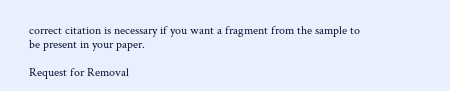correct citation is necessary if you want a fragment from the sample to be present in your paper.

Request for Removal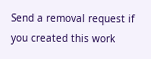Send a removal request if you created this work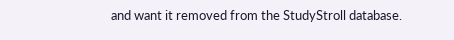and want it removed from the StudyStroll database.